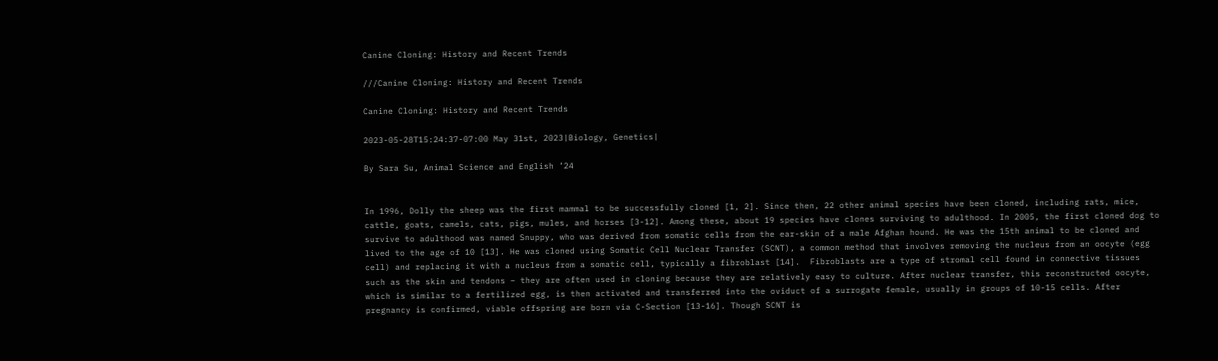Canine Cloning: History and Recent Trends

///Canine Cloning: History and Recent Trends

Canine Cloning: History and Recent Trends

2023-05-28T15:24:37-07:00 May 31st, 2023|Biology, Genetics|

By Sara Su, Animal Science and English ’24


In 1996, Dolly the sheep was the first mammal to be successfully cloned [1, 2]. Since then, 22 other animal species have been cloned, including rats, mice, cattle, goats, camels, cats, pigs, mules, and horses [3-12]. Among these, about 19 species have clones surviving to adulthood. In 2005, the first cloned dog to survive to adulthood was named Snuppy, who was derived from somatic cells from the ear-skin of a male Afghan hound. He was the 15th animal to be cloned and lived to the age of 10 [13]. He was cloned using Somatic Cell Nuclear Transfer (SCNT), a common method that involves removing the nucleus from an oocyte (egg cell) and replacing it with a nucleus from a somatic cell, typically a fibroblast [14].  Fibroblasts are a type of stromal cell found in connective tissues such as the skin and tendons – they are often used in cloning because they are relatively easy to culture. After nuclear transfer, this reconstructed oocyte, which is similar to a fertilized egg, is then activated and transferred into the oviduct of a surrogate female, usually in groups of 10-15 cells. After pregnancy is confirmed, viable offspring are born via C-Section [13-16]. Though SCNT is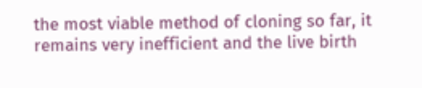the most viable method of cloning so far, it remains very inefficient and the live birth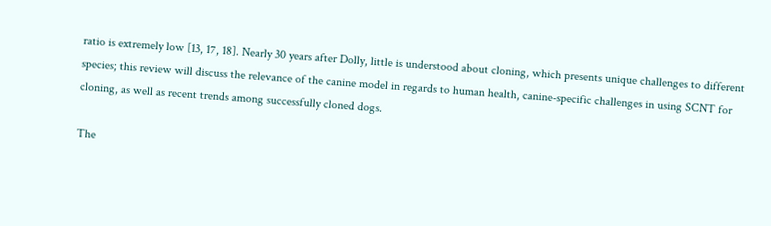ratio is extremely low [13, 17, 18]. Nearly 30 years after Dolly, little is understood about cloning, which presents unique challenges to different species; this review will discuss the relevance of the canine model in regards to human health, canine-specific challenges in using SCNT for cloning, as well as recent trends among successfully cloned dogs.

The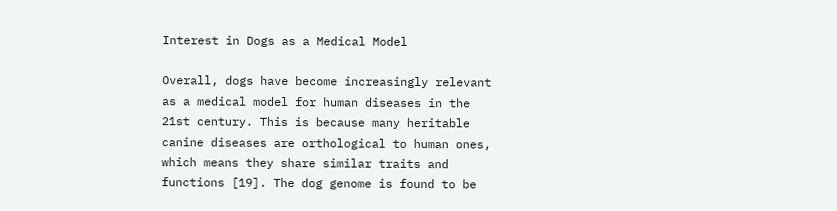Interest in Dogs as a Medical Model

Overall, dogs have become increasingly relevant as a medical model for human diseases in the 21st century. This is because many heritable canine diseases are orthological to human ones, which means they share similar traits and functions [19]. The dog genome is found to be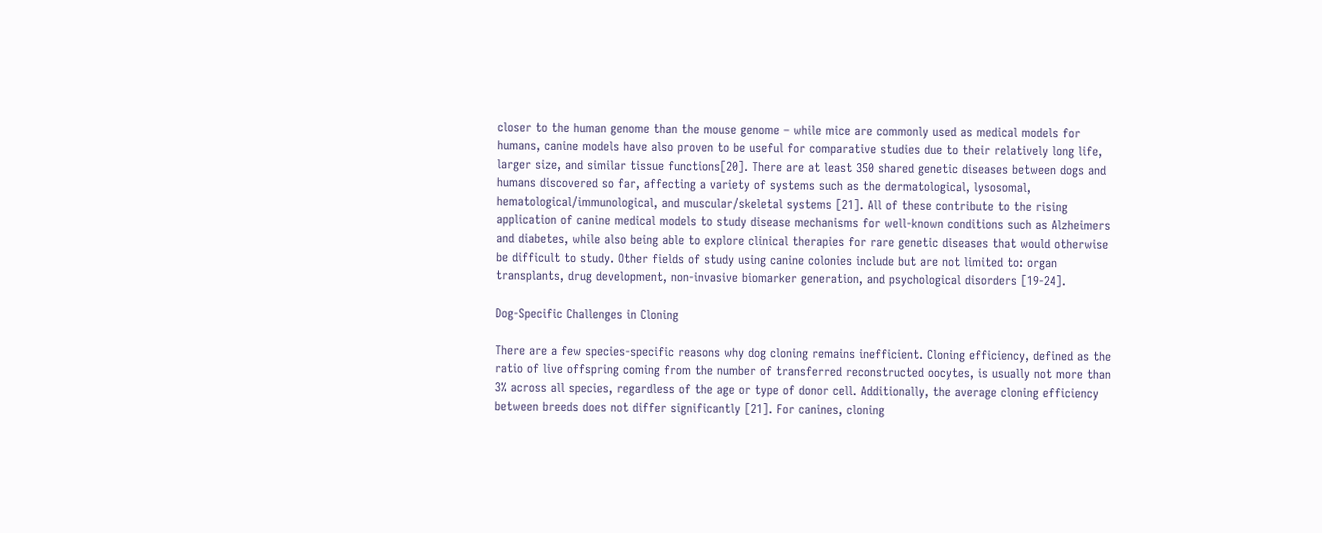closer to the human genome than the mouse genome – while mice are commonly used as medical models for humans, canine models have also proven to be useful for comparative studies due to their relatively long life, larger size, and similar tissue functions[20]. There are at least 350 shared genetic diseases between dogs and humans discovered so far, affecting a variety of systems such as the dermatological, lysosomal, hematological/immunological, and muscular/skeletal systems [21]. All of these contribute to the rising application of canine medical models to study disease mechanisms for well-known conditions such as Alzheimers and diabetes, while also being able to explore clinical therapies for rare genetic diseases that would otherwise be difficult to study. Other fields of study using canine colonies include but are not limited to: organ transplants, drug development, non-invasive biomarker generation, and psychological disorders [19-24].

Dog-Specific Challenges in Cloning

There are a few species-specific reasons why dog cloning remains inefficient. Cloning efficiency, defined as the ratio of live offspring coming from the number of transferred reconstructed oocytes, is usually not more than 3% across all species, regardless of the age or type of donor cell. Additionally, the average cloning efficiency between breeds does not differ significantly [21]. For canines, cloning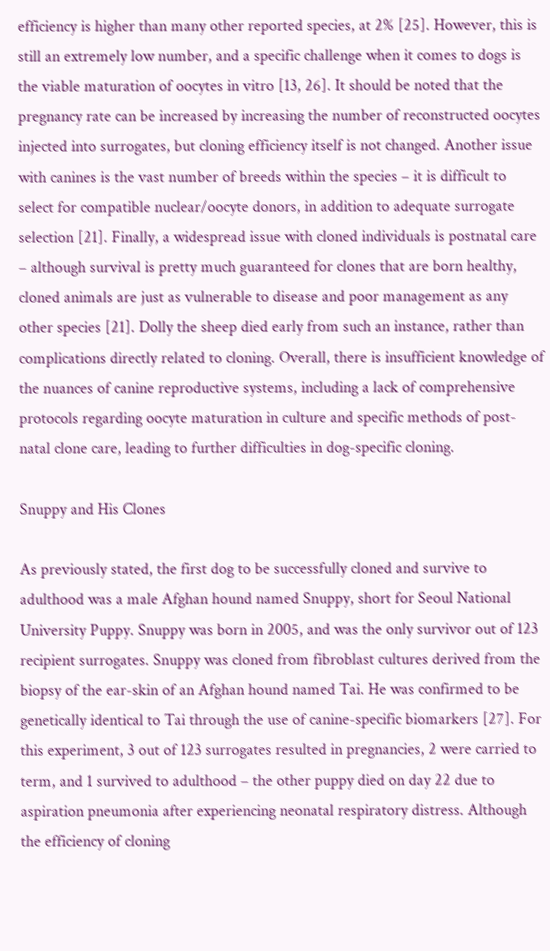efficiency is higher than many other reported species, at 2% [25]. However, this is still an extremely low number, and a specific challenge when it comes to dogs is the viable maturation of oocytes in vitro [13, 26]. It should be noted that the pregnancy rate can be increased by increasing the number of reconstructed oocytes injected into surrogates, but cloning efficiency itself is not changed. Another issue with canines is the vast number of breeds within the species – it is difficult to select for compatible nuclear/oocyte donors, in addition to adequate surrogate selection [21]. Finally, a widespread issue with cloned individuals is postnatal care – although survival is pretty much guaranteed for clones that are born healthy, cloned animals are just as vulnerable to disease and poor management as any other species [21]. Dolly the sheep died early from such an instance, rather than complications directly related to cloning. Overall, there is insufficient knowledge of the nuances of canine reproductive systems, including a lack of comprehensive protocols regarding oocyte maturation in culture and specific methods of post-natal clone care, leading to further difficulties in dog-specific cloning.

Snuppy and His Clones

As previously stated, the first dog to be successfully cloned and survive to adulthood was a male Afghan hound named Snuppy, short for Seoul National University Puppy. Snuppy was born in 2005, and was the only survivor out of 123 recipient surrogates. Snuppy was cloned from fibroblast cultures derived from the biopsy of the ear-skin of an Afghan hound named Tai. He was confirmed to be genetically identical to Tai through the use of canine-specific biomarkers [27]. For this experiment, 3 out of 123 surrogates resulted in pregnancies, 2 were carried to term, and 1 survived to adulthood – the other puppy died on day 22 due to aspiration pneumonia after experiencing neonatal respiratory distress. Although the efficiency of cloning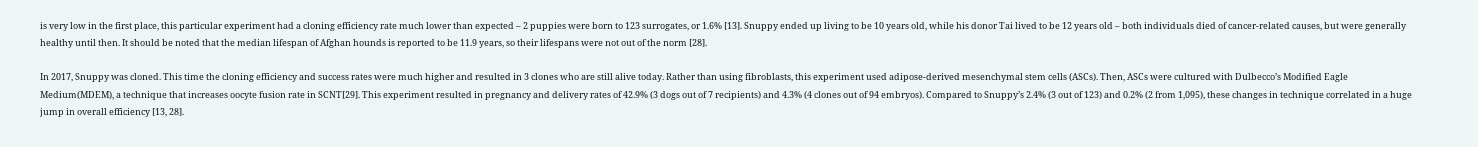is very low in the first place, this particular experiment had a cloning efficiency rate much lower than expected – 2 puppies were born to 123 surrogates, or 1.6% [13]. Snuppy ended up living to be 10 years old, while his donor Tai lived to be 12 years old – both individuals died of cancer-related causes, but were generally healthy until then. It should be noted that the median lifespan of Afghan hounds is reported to be 11.9 years, so their lifespans were not out of the norm [28].

In 2017, Snuppy was cloned. This time the cloning efficiency and success rates were much higher and resulted in 3 clones who are still alive today. Rather than using fibroblasts, this experiment used adipose-derived mesenchymal stem cells (ASCs). Then, ASCs were cultured with Dulbecco’s Modified Eagle Medium(MDEM), a technique that increases oocyte fusion rate in SCNT[29]. This experiment resulted in pregnancy and delivery rates of 42.9% (3 dogs out of 7 recipients) and 4.3% (4 clones out of 94 embryos). Compared to Snuppy’s 2.4% (3 out of 123) and 0.2% (2 from 1,095), these changes in technique correlated in a huge jump in overall efficiency [13, 28].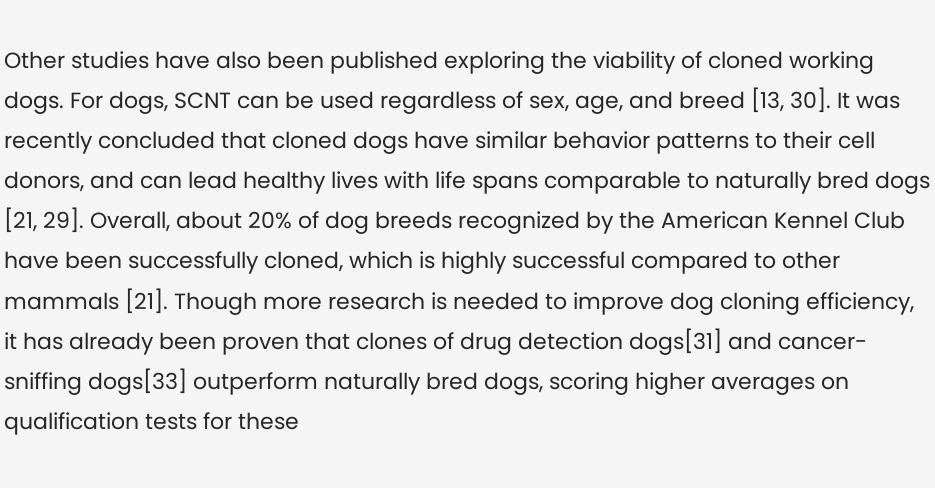Other studies have also been published exploring the viability of cloned working dogs. For dogs, SCNT can be used regardless of sex, age, and breed [13, 30]. It was recently concluded that cloned dogs have similar behavior patterns to their cell donors, and can lead healthy lives with life spans comparable to naturally bred dogs [21, 29]. Overall, about 20% of dog breeds recognized by the American Kennel Club have been successfully cloned, which is highly successful compared to other mammals [21]. Though more research is needed to improve dog cloning efficiency, it has already been proven that clones of drug detection dogs[31] and cancer-sniffing dogs[33] outperform naturally bred dogs, scoring higher averages on qualification tests for these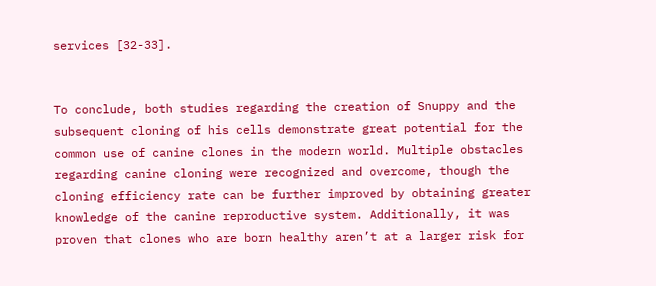services [32-33].


To conclude, both studies regarding the creation of Snuppy and the subsequent cloning of his cells demonstrate great potential for the common use of canine clones in the modern world. Multiple obstacles regarding canine cloning were recognized and overcome, though the cloning efficiency rate can be further improved by obtaining greater knowledge of the canine reproductive system. Additionally, it was proven that clones who are born healthy aren’t at a larger risk for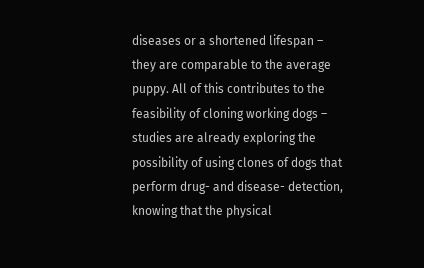diseases or a shortened lifespan – they are comparable to the average puppy. All of this contributes to the feasibility of cloning working dogs – studies are already exploring the possibility of using clones of dogs that perform drug- and disease- detection, knowing that the physical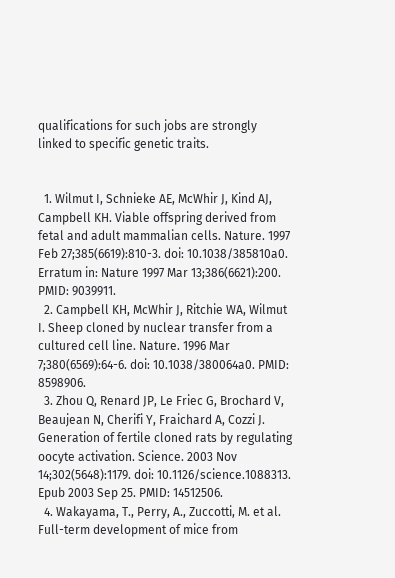qualifications for such jobs are strongly linked to specific genetic traits.


  1. Wilmut I, Schnieke AE, McWhir J, Kind AJ, Campbell KH. Viable offspring derived from fetal and adult mammalian cells. Nature. 1997 Feb 27;385(6619):810-3. doi: 10.1038/385810a0. Erratum in: Nature 1997 Mar 13;386(6621):200. PMID: 9039911.
  2. Campbell KH, McWhir J, Ritchie WA, Wilmut I. Sheep cloned by nuclear transfer from a cultured cell line. Nature. 1996 Mar 7;380(6569):64-6. doi: 10.1038/380064a0. PMID: 8598906.
  3. Zhou Q, Renard JP, Le Friec G, Brochard V, Beaujean N, Cherifi Y, Fraichard A, Cozzi J. Generation of fertile cloned rats by regulating oocyte activation. Science. 2003 Nov 14;302(5648):1179. doi: 10.1126/science.1088313. Epub 2003 Sep 25. PMID: 14512506.
  4. Wakayama, T., Perry, A., Zuccotti, M. et al. Full-term development of mice from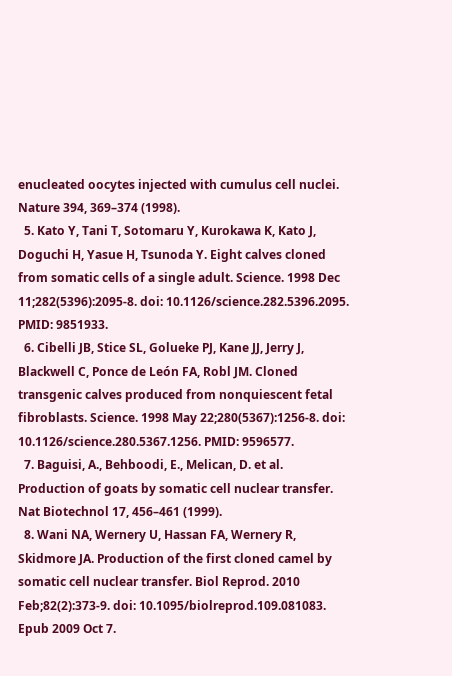enucleated oocytes injected with cumulus cell nuclei. Nature 394, 369–374 (1998).
  5. Kato Y, Tani T, Sotomaru Y, Kurokawa K, Kato J, Doguchi H, Yasue H, Tsunoda Y. Eight calves cloned from somatic cells of a single adult. Science. 1998 Dec 11;282(5396):2095-8. doi: 10.1126/science.282.5396.2095. PMID: 9851933.
  6. Cibelli JB, Stice SL, Golueke PJ, Kane JJ, Jerry J, Blackwell C, Ponce de León FA, Robl JM. Cloned transgenic calves produced from nonquiescent fetal fibroblasts. Science. 1998 May 22;280(5367):1256-8. doi: 10.1126/science.280.5367.1256. PMID: 9596577.
  7. Baguisi, A., Behboodi, E., Melican, D. et al. Production of goats by somatic cell nuclear transfer. Nat Biotechnol 17, 456–461 (1999).
  8. Wani NA, Wernery U, Hassan FA, Wernery R, Skidmore JA. Production of the first cloned camel by somatic cell nuclear transfer. Biol Reprod. 2010 Feb;82(2):373-9. doi: 10.1095/biolreprod.109.081083. Epub 2009 Oct 7.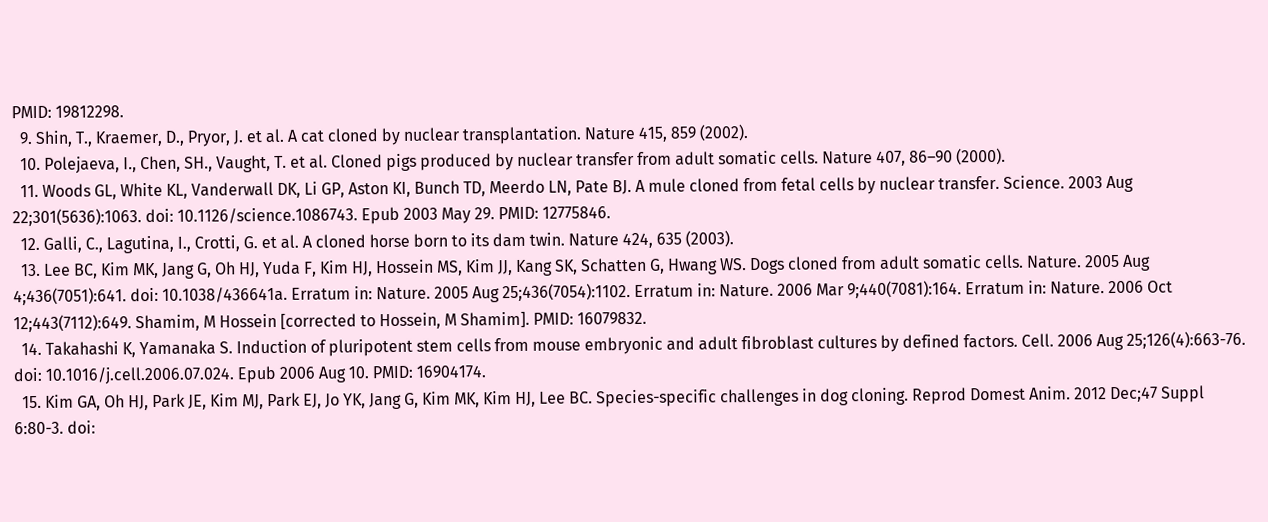PMID: 19812298.
  9. Shin, T., Kraemer, D., Pryor, J. et al. A cat cloned by nuclear transplantation. Nature 415, 859 (2002).
  10. Polejaeva, I., Chen, SH., Vaught, T. et al. Cloned pigs produced by nuclear transfer from adult somatic cells. Nature 407, 86–90 (2000).
  11. Woods GL, White KL, Vanderwall DK, Li GP, Aston KI, Bunch TD, Meerdo LN, Pate BJ. A mule cloned from fetal cells by nuclear transfer. Science. 2003 Aug 22;301(5636):1063. doi: 10.1126/science.1086743. Epub 2003 May 29. PMID: 12775846.
  12. Galli, C., Lagutina, I., Crotti, G. et al. A cloned horse born to its dam twin. Nature 424, 635 (2003).
  13. Lee BC, Kim MK, Jang G, Oh HJ, Yuda F, Kim HJ, Hossein MS, Kim JJ, Kang SK, Schatten G, Hwang WS. Dogs cloned from adult somatic cells. Nature. 2005 Aug 4;436(7051):641. doi: 10.1038/436641a. Erratum in: Nature. 2005 Aug 25;436(7054):1102. Erratum in: Nature. 2006 Mar 9;440(7081):164. Erratum in: Nature. 2006 Oct 12;443(7112):649. Shamim, M Hossein [corrected to Hossein, M Shamim]. PMID: 16079832.
  14. Takahashi K, Yamanaka S. Induction of pluripotent stem cells from mouse embryonic and adult fibroblast cultures by defined factors. Cell. 2006 Aug 25;126(4):663-76. doi: 10.1016/j.cell.2006.07.024. Epub 2006 Aug 10. PMID: 16904174.
  15. Kim GA, Oh HJ, Park JE, Kim MJ, Park EJ, Jo YK, Jang G, Kim MK, Kim HJ, Lee BC. Species-specific challenges in dog cloning. Reprod Domest Anim. 2012 Dec;47 Suppl 6:80-3. doi: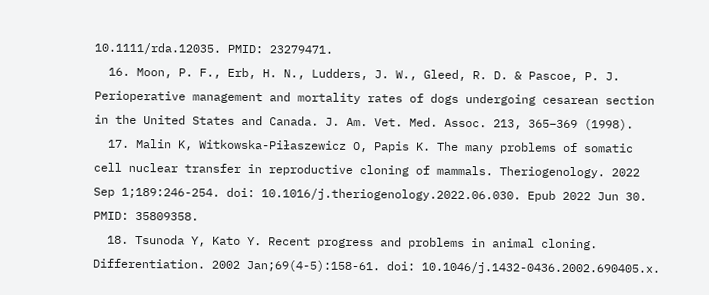10.1111/rda.12035. PMID: 23279471.
  16. Moon, P. F., Erb, H. N., Ludders, J. W., Gleed, R. D. & Pascoe, P. J. Perioperative management and mortality rates of dogs undergoing cesarean section in the United States and Canada. J. Am. Vet. Med. Assoc. 213, 365–369 (1998).
  17. Malin K, Witkowska-Piłaszewicz O, Papis K. The many problems of somatic cell nuclear transfer in reproductive cloning of mammals. Theriogenology. 2022 Sep 1;189:246-254. doi: 10.1016/j.theriogenology.2022.06.030. Epub 2022 Jun 30. PMID: 35809358.
  18. Tsunoda Y, Kato Y. Recent progress and problems in animal cloning. Differentiation. 2002 Jan;69(4-5):158-61. doi: 10.1046/j.1432-0436.2002.690405.x.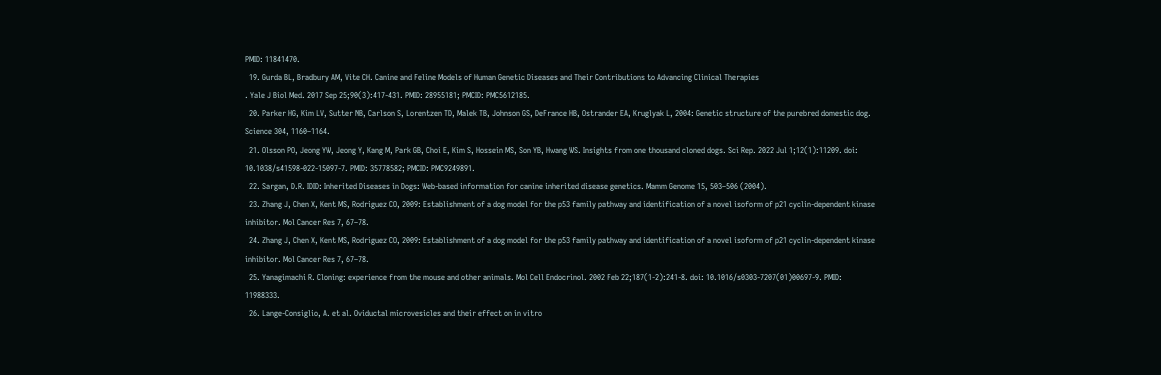PMID: 11841470.
  19. Gurda BL, Bradbury AM, Vite CH. Canine and Feline Models of Human Genetic Diseases and Their Contributions to Advancing Clinical Therapies
. Yale J Biol Med. 2017 Sep 25;90(3):417-431. PMID: 28955181; PMCID: PMC5612185.
  20. Parker HG, Kim LV, Sutter NB, Carlson S, Lorentzen TD, Malek TB, Johnson GS, DeFrance HB, Ostrander EA, Kruglyak L, 2004: Genetic structure of the purebred domestic dog. Science 304, 1160–1164.
  21. Olsson PO, Jeong YW, Jeong Y, Kang M, Park GB, Choi E, Kim S, Hossein MS, Son YB, Hwang WS. Insights from one thousand cloned dogs. Sci Rep. 2022 Jul 1;12(1):11209. doi: 10.1038/s41598-022-15097-7. PMID: 35778582; PMCID: PMC9249891.
  22. Sargan, D.R. IDID: Inherited Diseases in Dogs: Web-based information for canine inherited disease genetics. Mamm Genome 15, 503–506 (2004).
  23. Zhang J, Chen X, Kent MS, Rodriguez CO, 2009: Establishment of a dog model for the p53 family pathway and identification of a novel isoform of p21 cyclin-dependent kinase inhibitor. Mol Cancer Res 7, 67–78.
  24. Zhang J, Chen X, Kent MS, Rodriguez CO, 2009: Establishment of a dog model for the p53 family pathway and identification of a novel isoform of p21 cyclin-dependent kinase inhibitor. Mol Cancer Res 7, 67–78.
  25. Yanagimachi R. Cloning: experience from the mouse and other animals. Mol Cell Endocrinol. 2002 Feb 22;187(1-2):241-8. doi: 10.1016/s0303-7207(01)00697-9. PMID: 11988333.
  26. Lange-Consiglio, A. et al. Oviductal microvesicles and their effect on in vitro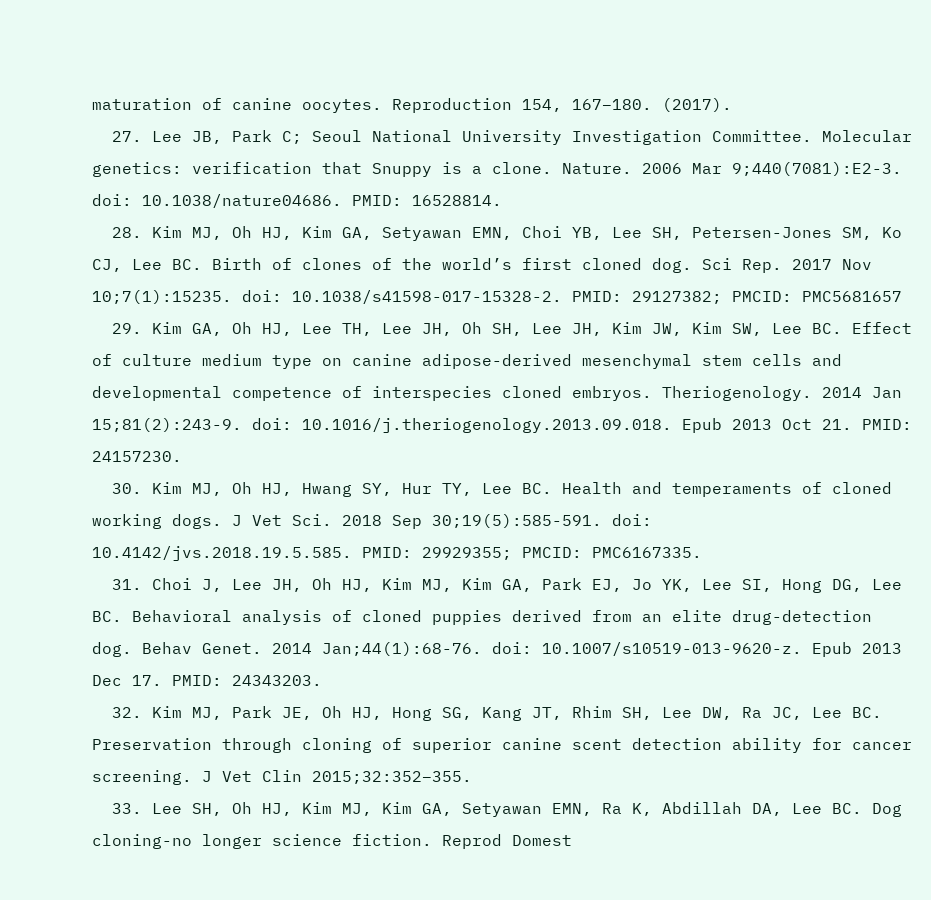maturation of canine oocytes. Reproduction 154, 167–180. (2017).
  27. Lee JB, Park C; Seoul National University Investigation Committee. Molecular genetics: verification that Snuppy is a clone. Nature. 2006 Mar 9;440(7081):E2-3. doi: 10.1038/nature04686. PMID: 16528814.
  28. Kim MJ, Oh HJ, Kim GA, Setyawan EMN, Choi YB, Lee SH, Petersen-Jones SM, Ko CJ, Lee BC. Birth of clones of the world’s first cloned dog. Sci Rep. 2017 Nov 10;7(1):15235. doi: 10.1038/s41598-017-15328-2. PMID: 29127382; PMCID: PMC5681657
  29. Kim GA, Oh HJ, Lee TH, Lee JH, Oh SH, Lee JH, Kim JW, Kim SW, Lee BC. Effect of culture medium type on canine adipose-derived mesenchymal stem cells and developmental competence of interspecies cloned embryos. Theriogenology. 2014 Jan 15;81(2):243-9. doi: 10.1016/j.theriogenology.2013.09.018. Epub 2013 Oct 21. PMID: 24157230.
  30. Kim MJ, Oh HJ, Hwang SY, Hur TY, Lee BC. Health and temperaments of cloned working dogs. J Vet Sci. 2018 Sep 30;19(5):585-591. doi: 10.4142/jvs.2018.19.5.585. PMID: 29929355; PMCID: PMC6167335.
  31. Choi J, Lee JH, Oh HJ, Kim MJ, Kim GA, Park EJ, Jo YK, Lee SI, Hong DG, Lee BC. Behavioral analysis of cloned puppies derived from an elite drug-detection dog. Behav Genet. 2014 Jan;44(1):68-76. doi: 10.1007/s10519-013-9620-z. Epub 2013 Dec 17. PMID: 24343203.
  32. Kim MJ, Park JE, Oh HJ, Hong SG, Kang JT, Rhim SH, Lee DW, Ra JC, Lee BC. Preservation through cloning of superior canine scent detection ability for cancer screening. J Vet Clin 2015;32:352–355.
  33. Lee SH, Oh HJ, Kim MJ, Kim GA, Setyawan EMN, Ra K, Abdillah DA, Lee BC. Dog cloning-no longer science fiction. Reprod Domest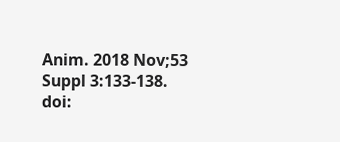Anim. 2018 Nov;53 Suppl 3:133-138. doi: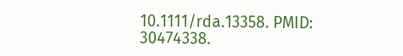10.1111/rda.13358. PMID: 30474338.